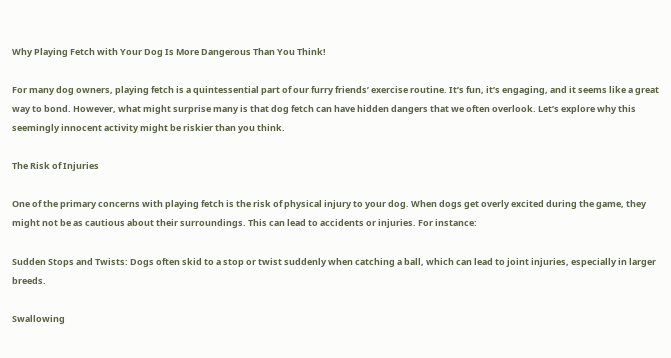Why Playing Fetch with Your Dog Is More Dangerous Than You Think!

For many dog owners, playing fetch is a quintessential part of our furry friends’ exercise routine. It’s fun, it’s engaging, and it seems like a great way to bond. However, what might surprise many is that dog fetch can have hidden dangers that we often overlook. Let’s explore why this seemingly innocent activity might be riskier than you think.

The Risk of Injuries

One of the primary concerns with playing fetch is the risk of physical injury to your dog. When dogs get overly excited during the game, they might not be as cautious about their surroundings. This can lead to accidents or injuries. For instance:

Sudden Stops and Twists: Dogs often skid to a stop or twist suddenly when catching a ball, which can lead to joint injuries, especially in larger breeds.

Swallowing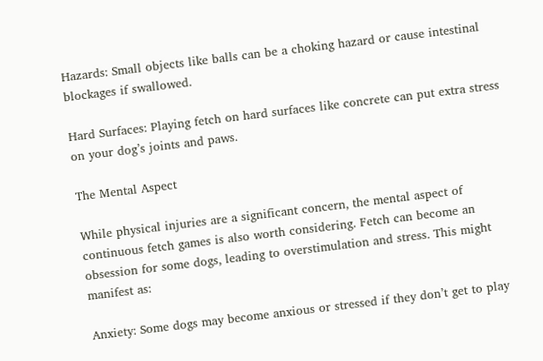Hazards: Small objects like balls can be a choking hazard or cause intestinal blockages if swallowed.

Hard Surfaces: Playing fetch on hard surfaces like concrete can put extra stress on your dog’s joints and paws.

The Mental Aspect

While physical injuries are a significant concern, the mental aspect of continuous fetch games is also worth considering. Fetch can become an obsession for some dogs, leading to overstimulation and stress. This might manifest as:

Anxiety: Some dogs may become anxious or stressed if they don’t get to play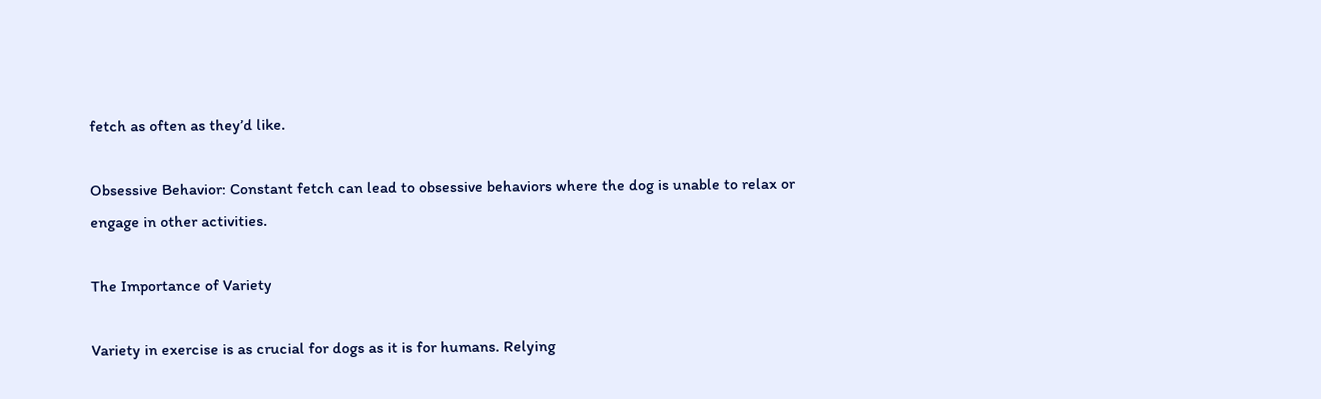fetch as often as they’d like.

Obsessive Behavior: Constant fetch can lead to obsessive behaviors where the dog is unable to relax or engage in other activities.

The Importance of Variety

Variety in exercise is as crucial for dogs as it is for humans. Relying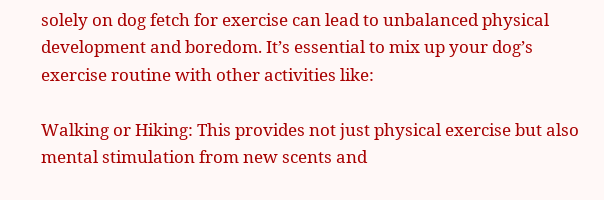solely on dog fetch for exercise can lead to unbalanced physical development and boredom. It’s essential to mix up your dog’s exercise routine with other activities like:

Walking or Hiking: This provides not just physical exercise but also mental stimulation from new scents and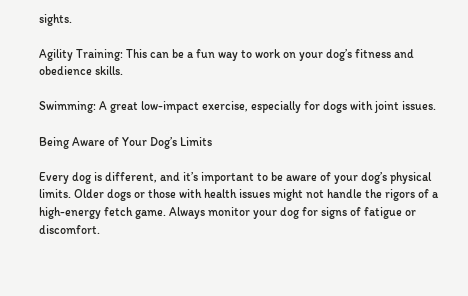sights.

Agility Training: This can be a fun way to work on your dog’s fitness and obedience skills.

Swimming: A great low-impact exercise, especially for dogs with joint issues.

Being Aware of Your Dog’s Limits

Every dog is different, and it’s important to be aware of your dog’s physical limits. Older dogs or those with health issues might not handle the rigors of a high-energy fetch game. Always monitor your dog for signs of fatigue or discomfort.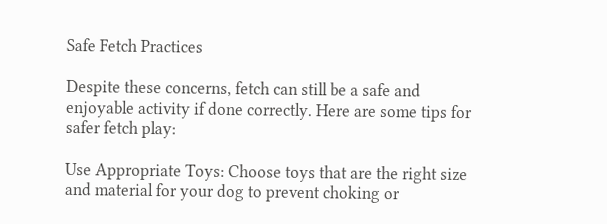Safe Fetch Practices

Despite these concerns, fetch can still be a safe and enjoyable activity if done correctly. Here are some tips for safer fetch play:

Use Appropriate Toys: Choose toys that are the right size and material for your dog to prevent choking or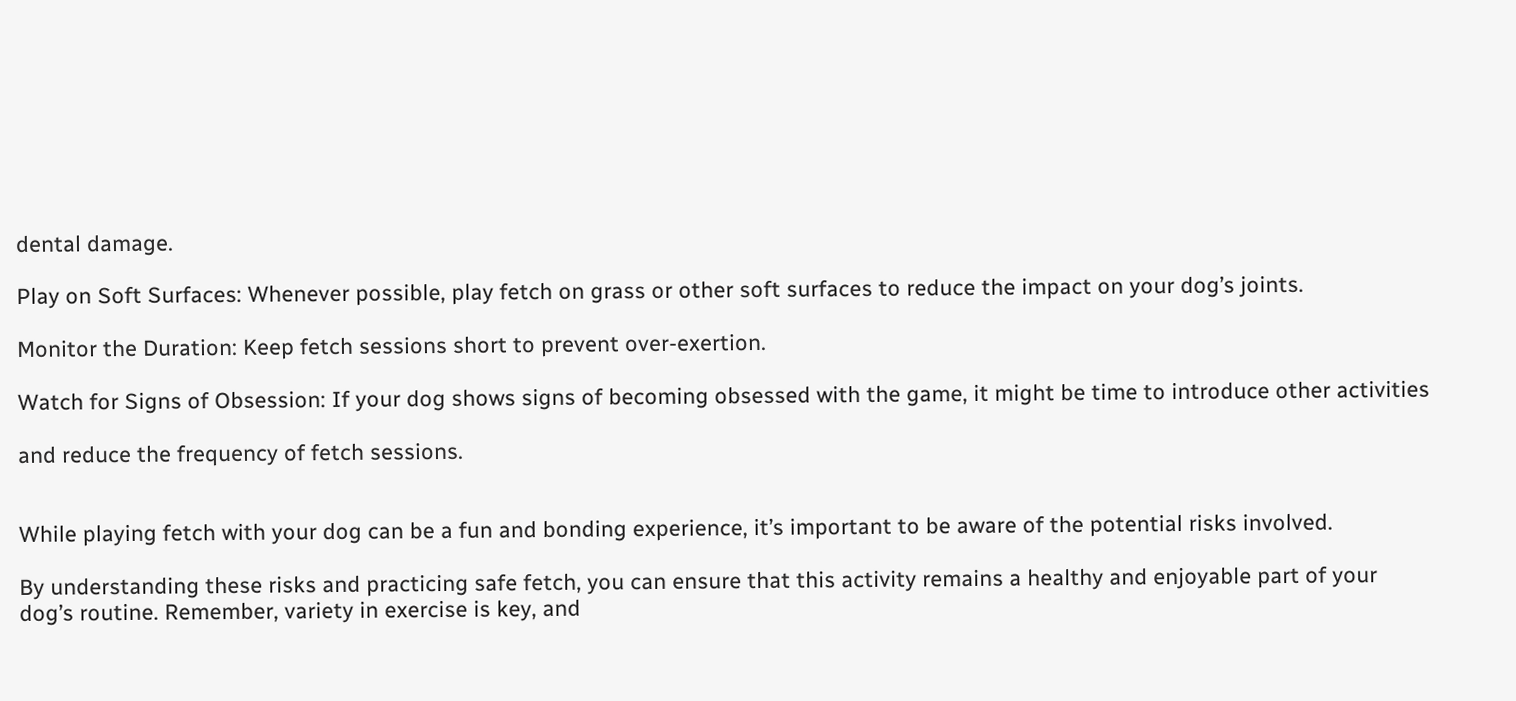dental damage.

Play on Soft Surfaces: Whenever possible, play fetch on grass or other soft surfaces to reduce the impact on your dog’s joints.

Monitor the Duration: Keep fetch sessions short to prevent over-exertion.

Watch for Signs of Obsession: If your dog shows signs of becoming obsessed with the game, it might be time to introduce other activities

and reduce the frequency of fetch sessions.


While playing fetch with your dog can be a fun and bonding experience, it’s important to be aware of the potential risks involved.

By understanding these risks and practicing safe fetch, you can ensure that this activity remains a healthy and enjoyable part of your dog’s routine. Remember, variety in exercise is key, and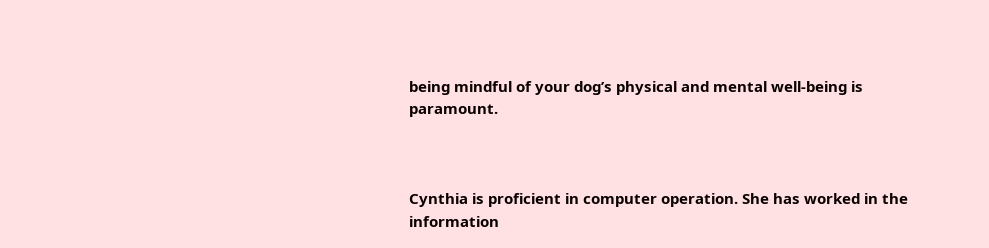being mindful of your dog’s physical and mental well-being is paramount.



Cynthia is proficient in computer operation. She has worked in the information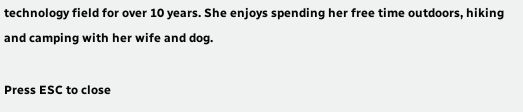technology field for over 10 years. She enjoys spending her free time outdoors, hiking and camping with her wife and dog.

Press ESC to close